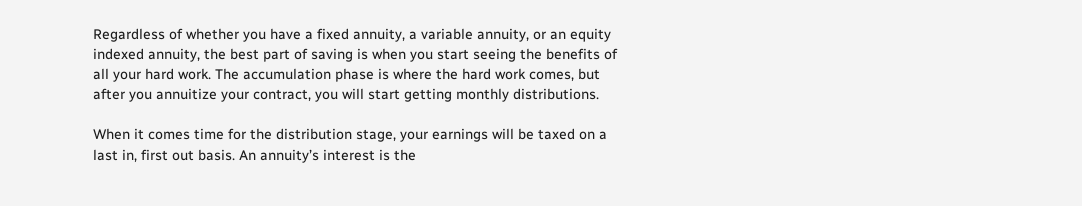Regardless of whether you have a fixed annuity, a variable annuity, or an equity indexed annuity, the best part of saving is when you start seeing the benefits of all your hard work. The accumulation phase is where the hard work comes, but after you annuitize your contract, you will start getting monthly distributions.

When it comes time for the distribution stage, your earnings will be taxed on a last in, first out basis. An annuity’s interest is the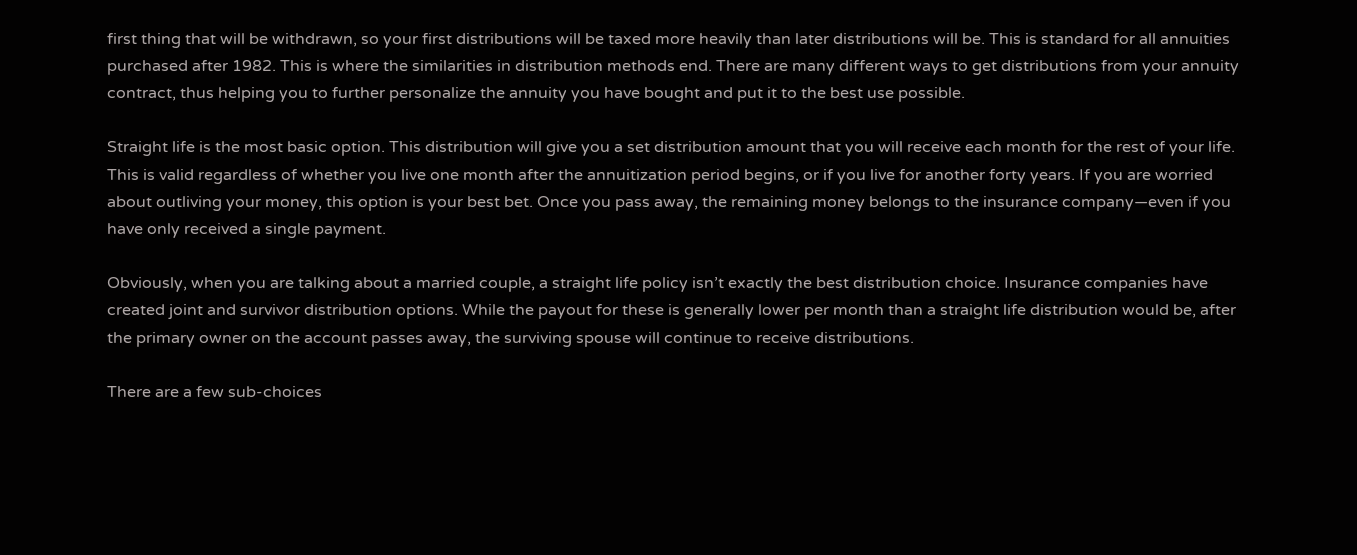first thing that will be withdrawn, so your first distributions will be taxed more heavily than later distributions will be. This is standard for all annuities purchased after 1982. This is where the similarities in distribution methods end. There are many different ways to get distributions from your annuity contract, thus helping you to further personalize the annuity you have bought and put it to the best use possible.

Straight life is the most basic option. This distribution will give you a set distribution amount that you will receive each month for the rest of your life. This is valid regardless of whether you live one month after the annuitization period begins, or if you live for another forty years. If you are worried about outliving your money, this option is your best bet. Once you pass away, the remaining money belongs to the insurance company—even if you have only received a single payment.

Obviously, when you are talking about a married couple, a straight life policy isn’t exactly the best distribution choice. Insurance companies have created joint and survivor distribution options. While the payout for these is generally lower per month than a straight life distribution would be, after the primary owner on the account passes away, the surviving spouse will continue to receive distributions.

There are a few sub-choices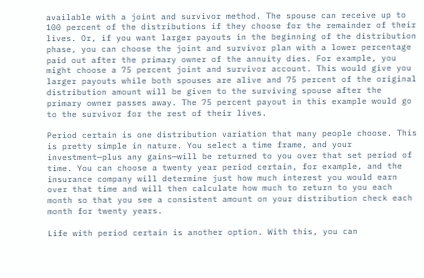available with a joint and survivor method. The spouse can receive up to 100 percent of the distributions if they choose for the remainder of their lives. Or, if you want larger payouts in the beginning of the distribution phase, you can choose the joint and survivor plan with a lower percentage paid out after the primary owner of the annuity dies. For example, you might choose a 75 percent joint and survivor account. This would give you larger payouts while both spouses are alive and 75 percent of the original distribution amount will be given to the surviving spouse after the primary owner passes away. The 75 percent payout in this example would go to the survivor for the rest of their lives.

Period certain is one distribution variation that many people choose. This is pretty simple in nature. You select a time frame, and your investment—plus any gains—will be returned to you over that set period of time. You can choose a twenty year period certain, for example, and the insurance company will determine just how much interest you would earn over that time and will then calculate how much to return to you each month so that you see a consistent amount on your distribution check each month for twenty years.

Life with period certain is another option. With this, you can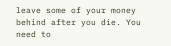leave some of your money behind after you die. You need to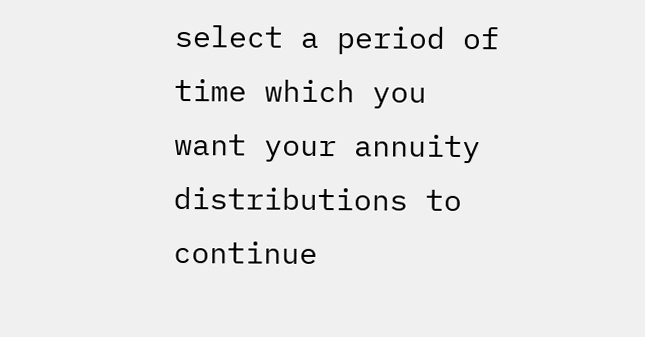select a period of time which you want your annuity distributions to continue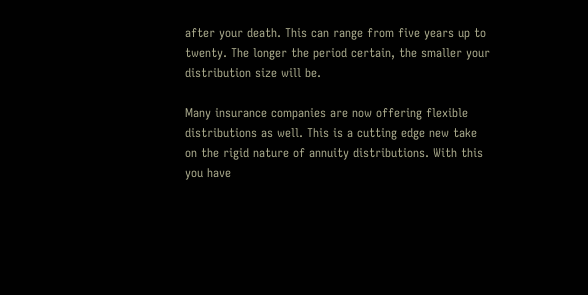after your death. This can range from five years up to twenty. The longer the period certain, the smaller your distribution size will be.

Many insurance companies are now offering flexible distributions as well. This is a cutting edge new take on the rigid nature of annuity distributions. With this you have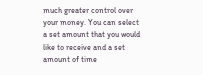much greater control over your money. You can select a set amount that you would like to receive and a set amount of time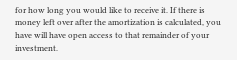for how long you would like to receive it. If there is money left over after the amortization is calculated, you have will have open access to that remainder of your investment.